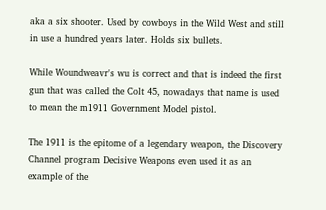aka a six shooter. Used by cowboys in the Wild West and still in use a hundred years later. Holds six bullets.

While Woundweavr's wu is correct and that is indeed the first gun that was called the Colt 45, nowadays that name is used to mean the m1911 Government Model pistol.

The 1911 is the epitome of a legendary weapon, the Discovery Channel program Decisive Weapons even used it as an example of the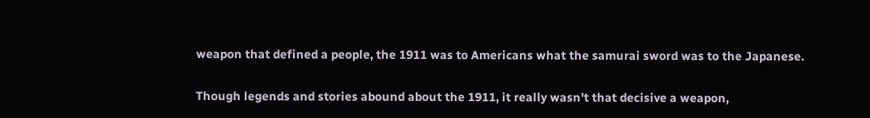weapon that defined a people, the 1911 was to Americans what the samurai sword was to the Japanese.

Though legends and stories abound about the 1911, it really wasn't that decisive a weapon,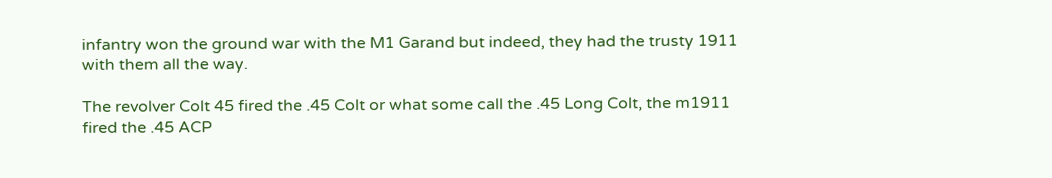infantry won the ground war with the M1 Garand but indeed, they had the trusty 1911 with them all the way.

The revolver Colt 45 fired the .45 Colt or what some call the .45 Long Colt, the m1911 fired the .45 ACP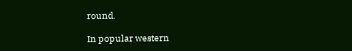round.

In popular western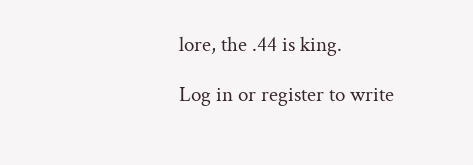lore, the .44 is king.

Log in or register to write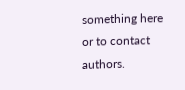something here or to contact authors.